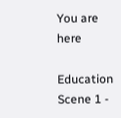You are here

Education Scene 1 -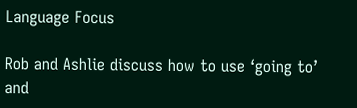Language Focus

Rob and Ashlie discuss how to use ‘going to’ and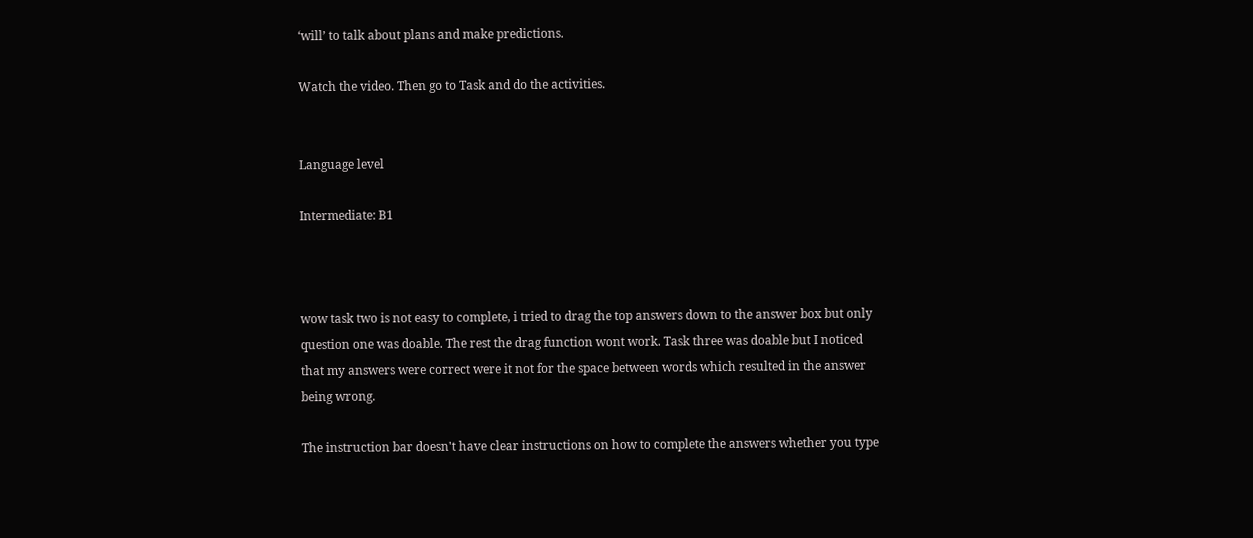‘will’ to talk about plans and make predictions.

Watch the video. Then go to Task and do the activities.


Language level

Intermediate: B1



wow task two is not easy to complete, i tried to drag the top answers down to the answer box but only question one was doable. The rest the drag function wont work. Task three was doable but I noticed that my answers were correct were it not for the space between words which resulted in the answer being wrong.

The instruction bar doesn't have clear instructions on how to complete the answers whether you type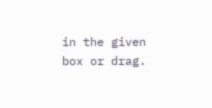in the given box or drag.